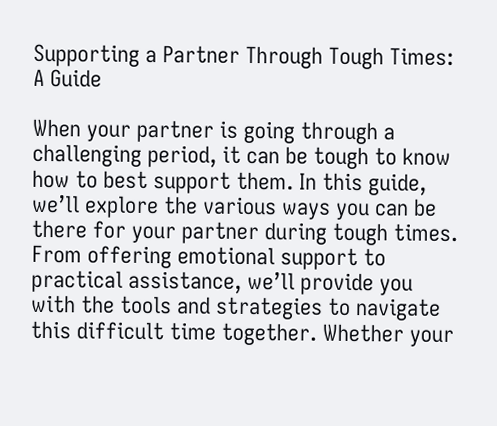Supporting a Partner Through Tough Times: A Guide

When your partner is going through a challenging period, it can be tough to know how to best support them. In this guide, we’ll explore the various ways you can be there for your partner during tough times. From offering emotional support to practical assistance, we’ll provide you with the tools and strategies to navigate this difficult time together. Whether your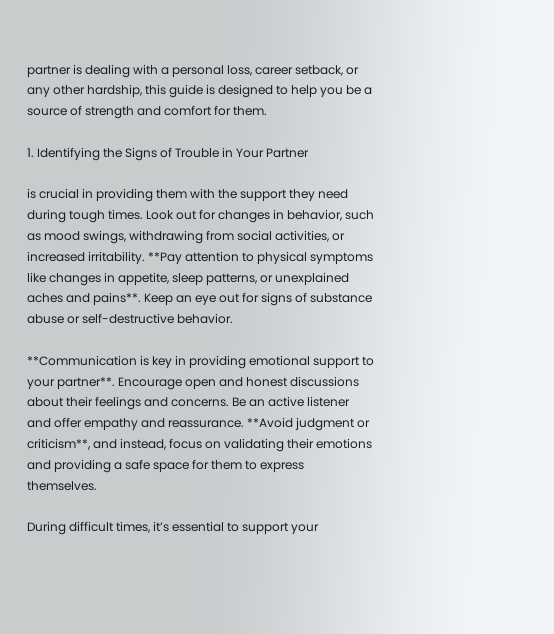partner is dealing with a personal loss, career setback, or any other hardship, this guide is designed to help you be a source of strength and comfort for them.

1. Identifying the Signs of Trouble in Your Partner

is crucial in providing them with the support they need during tough times. Look out for changes in behavior, such as mood swings, withdrawing from social activities, or increased irritability. **Pay attention to physical symptoms like changes in appetite, sleep patterns, or unexplained aches and pains**. Keep an eye out for signs of substance abuse or self-destructive behavior.

**Communication is key in providing emotional support to your partner**. Encourage open and honest discussions about their feelings and concerns. Be an active listener and offer empathy and reassurance. **Avoid judgment or criticism**, and instead, focus on validating their emotions and providing a safe space for them to express themselves.

During difficult times, it’s essential to support your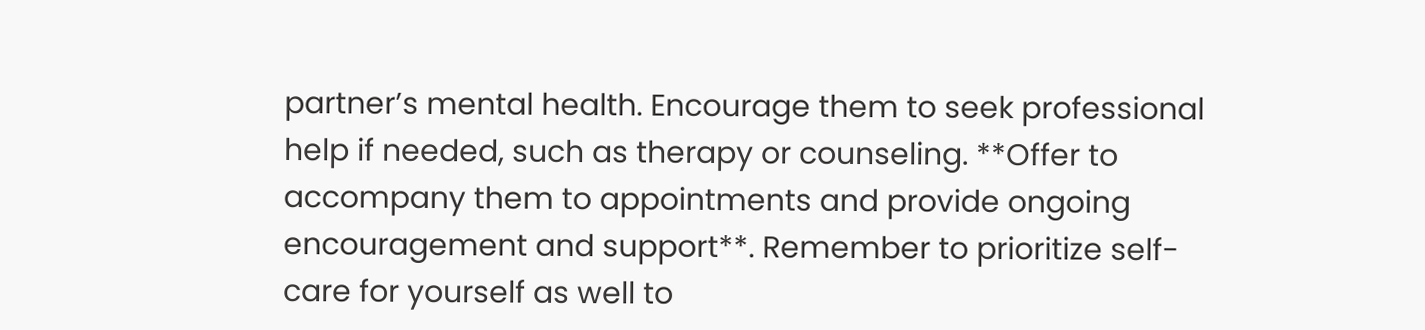partner’s mental health. Encourage them to seek professional help if needed, such as therapy or counseling. **Offer to accompany them to appointments and provide ongoing encouragement and support**. Remember to prioritize self-care for yourself as well to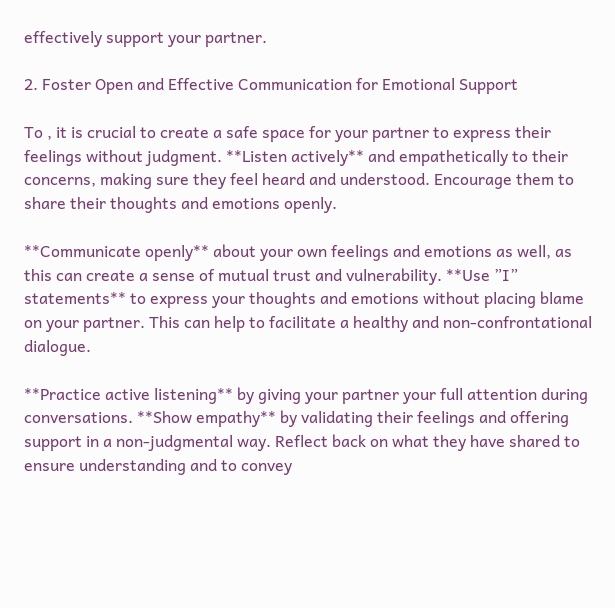effectively support your partner.

2. Foster Open and Effective Communication for Emotional Support

To , it is crucial to create a safe space for your partner to express their feelings without judgment. **Listen actively** and empathetically to their concerns, making sure they feel heard and understood. Encourage them to share their thoughts and emotions openly.

**Communicate openly** about your own feelings and emotions as well, as this can create a sense of mutual trust and vulnerability. **Use ”I” statements** to express your thoughts and emotions without placing blame on your partner. This can help to facilitate a healthy and non-confrontational dialogue.

**Practice active listening** by giving your partner your full attention during conversations. **Show empathy** by validating their feelings and offering support in a non-judgmental way. Reflect back on what they have shared to ensure understanding and to convey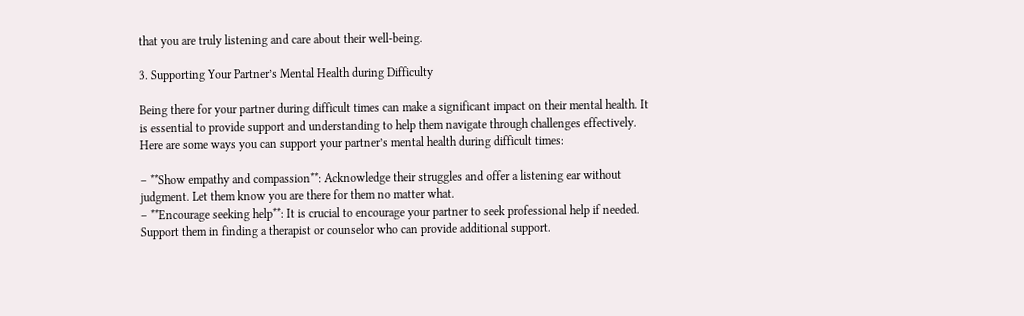that you are truly listening and care about their well-being.

3. Supporting Your Partner’s Mental Health during Difficulty

Being there for your partner during difficult times can make a significant impact on their mental health. It is essential to provide support and understanding to help them navigate through challenges effectively. Here are some ways you can support your partner’s mental health during difficult times:

– **Show empathy and compassion**: Acknowledge their struggles and offer a listening ear without judgment. Let them know you are there for them no matter what.
– **Encourage seeking help**: It is crucial to encourage your partner to seek professional help if needed. Support them in finding a therapist or counselor who can provide additional support.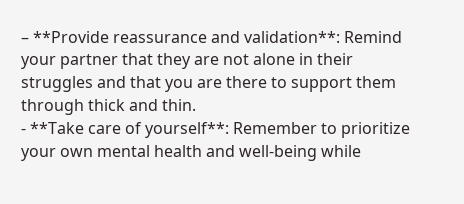– **Provide reassurance and validation**: Remind your partner that they are not alone in their struggles and that you are there to support them through thick and thin.
- **Take care of yourself**: Remember to prioritize your own mental health and well-being while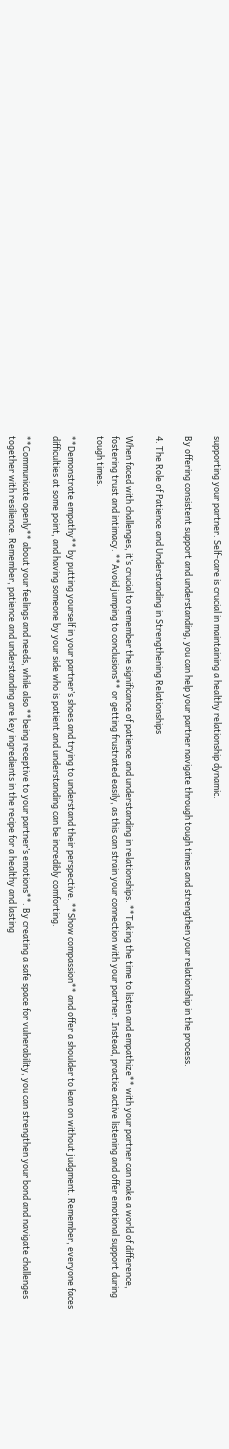supporting your partner. Self-care is crucial in maintaining a healthy relationship dynamic.

By offering consistent support and understanding, you can help your partner navigate through tough times and strengthen your relationship in the process.

4. The Role of Patience and Understanding in Strengthening Relationships

When faced with challenges, it’s crucial to remember the significance of patience and understanding in relationships. **Taking the time to listen and empathize** with your partner can make a world of difference, fostering trust and intimacy. **Avoid jumping to conclusions** or getting frustrated easily, as this can strain your connection with your partner. Instead, practice active listening and offer emotional support during tough times.

**Demonstrate empathy** by putting yourself in your partner’s shoes and trying to understand their perspective. **Show compassion** and offer a shoulder to lean on without judgment. Remember, everyone faces difficulties at some point, and having someone by your side who is patient and understanding can be incredibly comforting.

**Communicate openly** about your feelings and needs, while also **being receptive to your partner’s emotions**. By creating a safe space for vulnerability, you can strengthen your bond and navigate challenges together with resilience. Remember, patience and understanding are key ingredients in the recipe for a healthy and lasting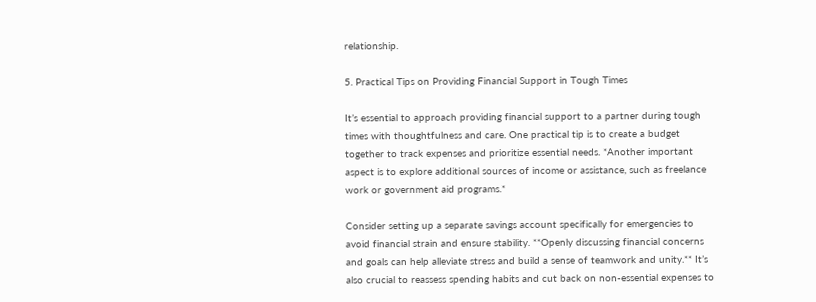relationship.

5. Practical Tips on Providing Financial Support in Tough Times

It’s essential to approach providing financial support to a partner during tough times with thoughtfulness and care. One practical tip is to create a budget together to track expenses and prioritize essential needs. *Another important aspect is to explore additional sources of income or assistance, such as freelance work or government aid programs.*

Consider setting up a separate savings account specifically for emergencies to avoid financial strain and ensure stability. **Openly discussing financial concerns and goals can help alleviate stress and build a sense of teamwork and unity.** It’s also crucial to reassess spending habits and cut back on non-essential expenses to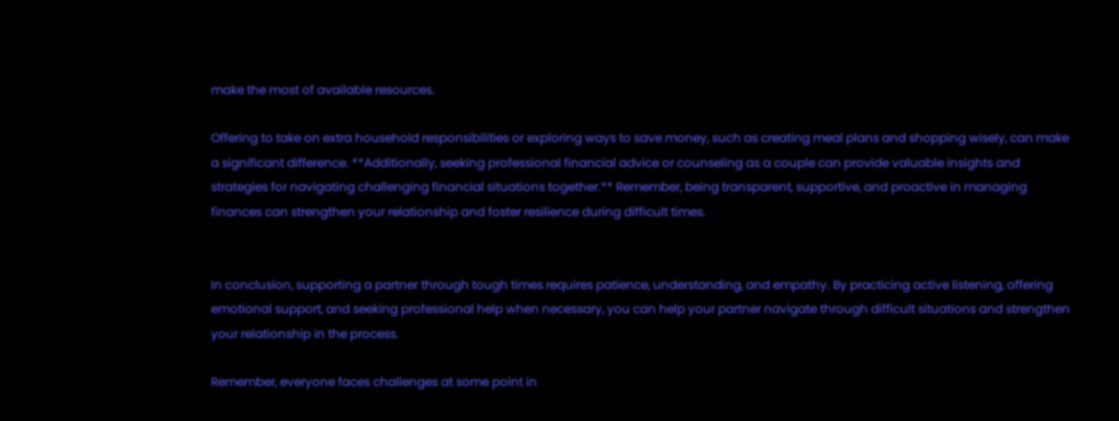make the most of available resources.

Offering to take on extra household responsibilities or exploring ways to save money, such as creating meal plans and shopping wisely, can make a significant difference. **Additionally, seeking professional financial advice or counseling as a couple can provide valuable insights and strategies for navigating challenging financial situations together.** Remember, being transparent, supportive, and proactive in managing finances can strengthen your relationship and foster resilience during difficult times.


In conclusion, supporting a partner through tough times requires patience, understanding, and empathy. By practicing active listening, offering emotional support, and seeking professional help when necessary, you can help your partner navigate through difficult situations and strengthen your relationship in the process.

Remember, everyone faces challenges at some point in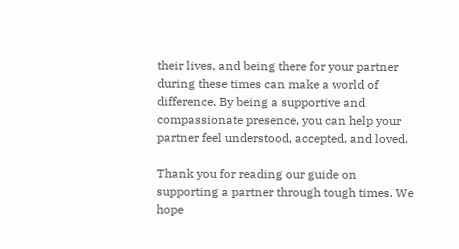their lives, and being there for your partner during these times can make a world of difference. By being a supportive and compassionate presence, you can help your partner feel understood, accepted, and loved.

Thank you for reading our guide on supporting a partner through tough times. We hope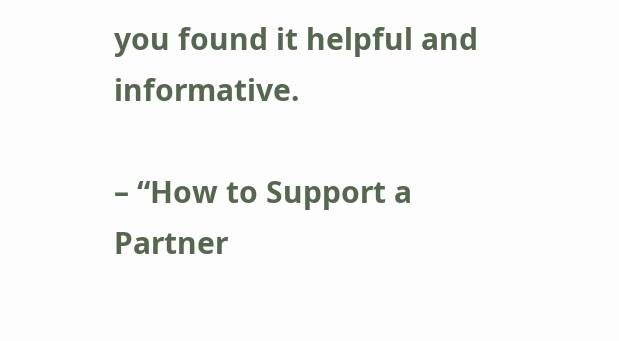you found it helpful and informative.

– “How to Support a Partner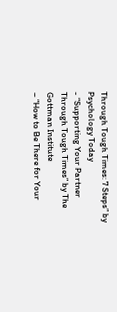Through Tough Times: 7 Steps” by Psychology Today
- “Supporting Your Partner Through Tough Times” by The Gottman Institute
– “How to Be There for Your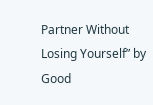Partner Without Losing Yourself” by Good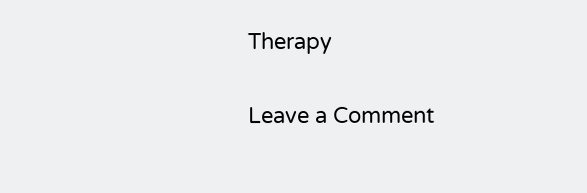Therapy

Leave a Comment